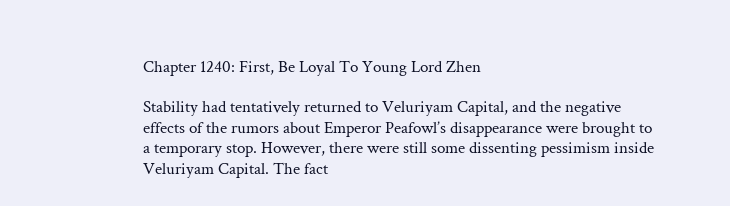Chapter 1240: First, Be Loyal To Young Lord Zhen

Stability had tentatively returned to Veluriyam Capital, and the negative effects of the rumors about Emperor Peafowl’s disappearance were brought to a temporary stop. However, there were still some dissenting pessimism inside Veluriyam Capital. The fact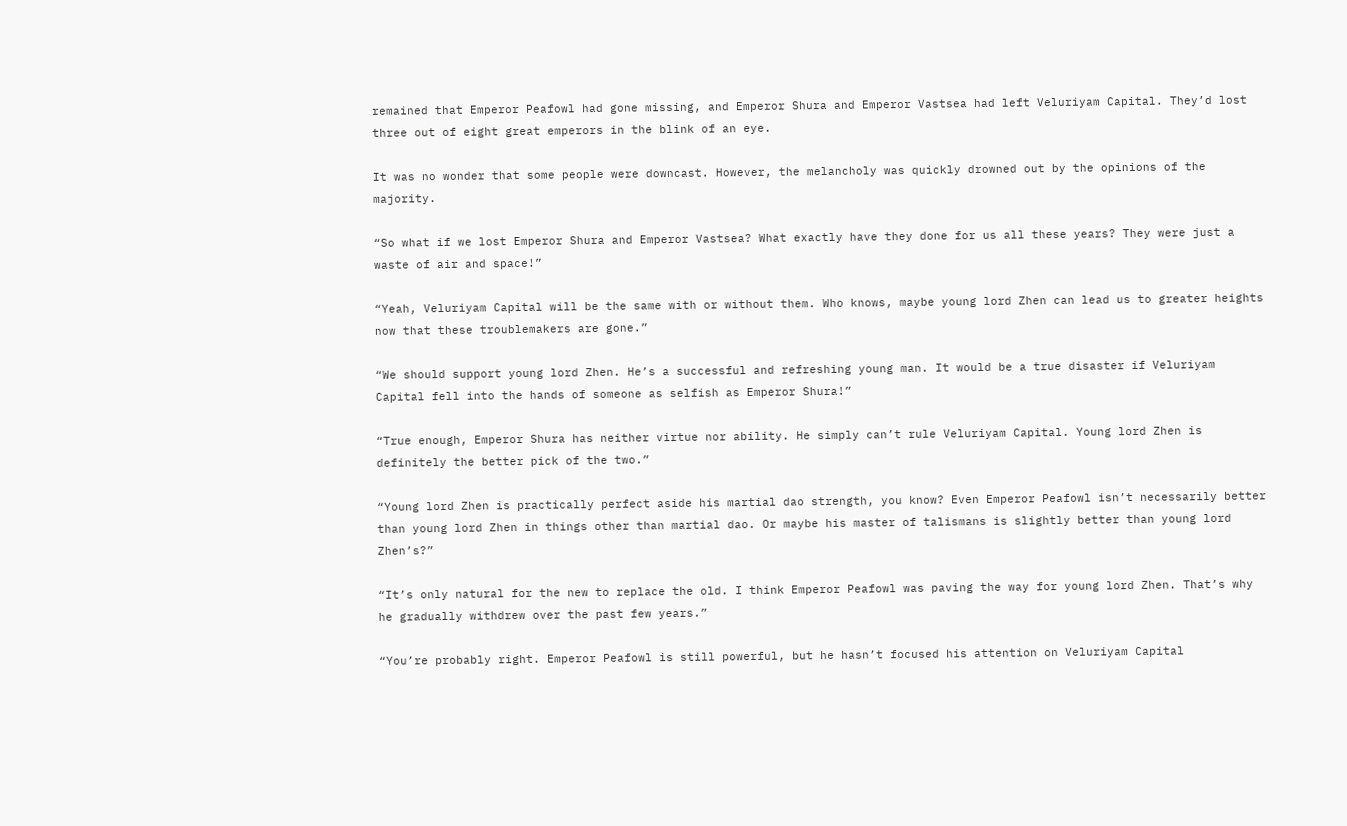remained that Emperor Peafowl had gone missing, and Emperor Shura and Emperor Vastsea had left Veluriyam Capital. They’d lost three out of eight great emperors in the blink of an eye.

It was no wonder that some people were downcast. However, the melancholy was quickly drowned out by the opinions of the majority.

“So what if we lost Emperor Shura and Emperor Vastsea? What exactly have they done for us all these years? They were just a waste of air and space!”

“Yeah, Veluriyam Capital will be the same with or without them. Who knows, maybe young lord Zhen can lead us to greater heights now that these troublemakers are gone.”

“We should support young lord Zhen. He’s a successful and refreshing young man. It would be a true disaster if Veluriyam Capital fell into the hands of someone as selfish as Emperor Shura!”

“True enough, Emperor Shura has neither virtue nor ability. He simply can’t rule Veluriyam Capital. Young lord Zhen is definitely the better pick of the two.”

“Young lord Zhen is practically perfect aside his martial dao strength, you know? Even Emperor Peafowl isn’t necessarily better than young lord Zhen in things other than martial dao. Or maybe his master of talismans is slightly better than young lord Zhen’s?”

“It’s only natural for the new to replace the old. I think Emperor Peafowl was paving the way for young lord Zhen. That’s why he gradually withdrew over the past few years.”

“You’re probably right. Emperor Peafowl is still powerful, but he hasn’t focused his attention on Veluriyam Capital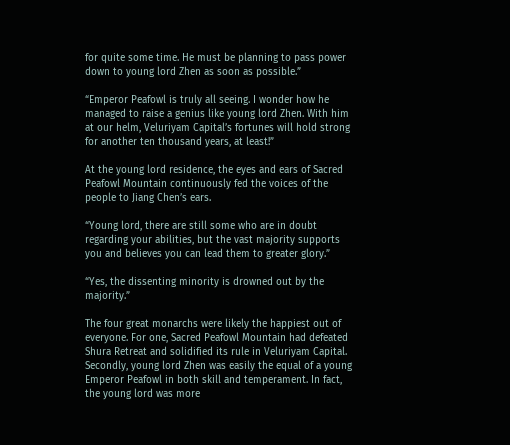for quite some time. He must be planning to pass power down to young lord Zhen as soon as possible.”

“Emperor Peafowl is truly all seeing. I wonder how he managed to raise a genius like young lord Zhen. With him at our helm, Veluriyam Capital’s fortunes will hold strong for another ten thousand years, at least!”

At the young lord residence, the eyes and ears of Sacred Peafowl Mountain continuously fed the voices of the people to Jiang Chen’s ears.

“Young lord, there are still some who are in doubt regarding your abilities, but the vast majority supports you and believes you can lead them to greater glory.”

“Yes, the dissenting minority is drowned out by the majority.”

The four great monarchs were likely the happiest out of everyone. For one, Sacred Peafowl Mountain had defeated Shura Retreat and solidified its rule in Veluriyam Capital. Secondly, young lord Zhen was easily the equal of a young Emperor Peafowl in both skill and temperament. In fact, the young lord was more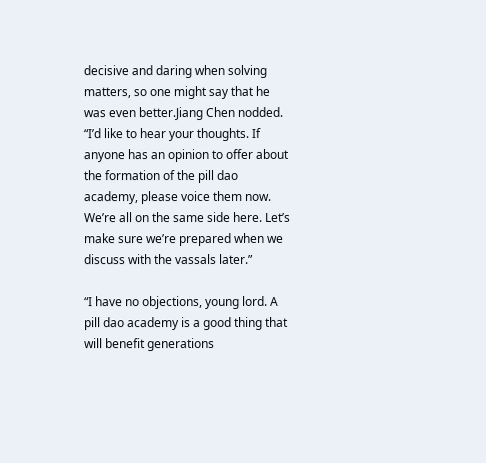decisive and daring when solving matters, so one might say that he was even better.Jiang Chen nodded. “I’d like to hear your thoughts. If anyone has an opinion to offer about the formation of the pill dao academy, please voice them now. We’re all on the same side here. Let’s make sure we’re prepared when we discuss with the vassals later.”

“I have no objections, young lord. A pill dao academy is a good thing that will benefit generations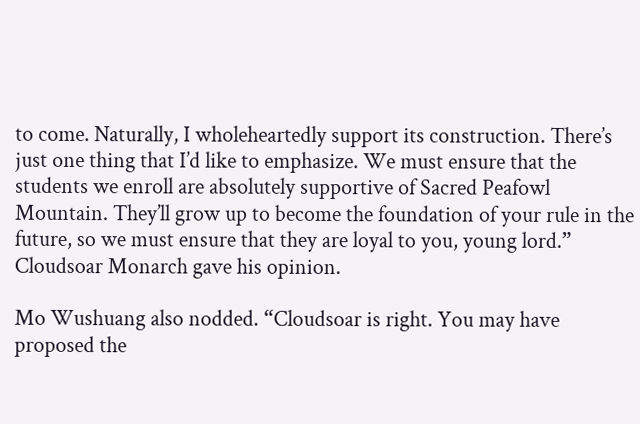to come. Naturally, I wholeheartedly support its construction. There’s just one thing that I’d like to emphasize. We must ensure that the students we enroll are absolutely supportive of Sacred Peafowl Mountain. They’ll grow up to become the foundation of your rule in the future, so we must ensure that they are loyal to you, young lord.” Cloudsoar Monarch gave his opinion.

Mo Wushuang also nodded. “Cloudsoar is right. You may have proposed the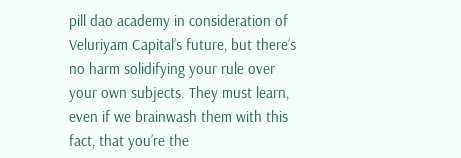pill dao academy in consideration of Veluriyam Capital’s future, but there’s no harm solidifying your rule over your own subjects. They must learn, even if we brainwash them with this fact, that you’re the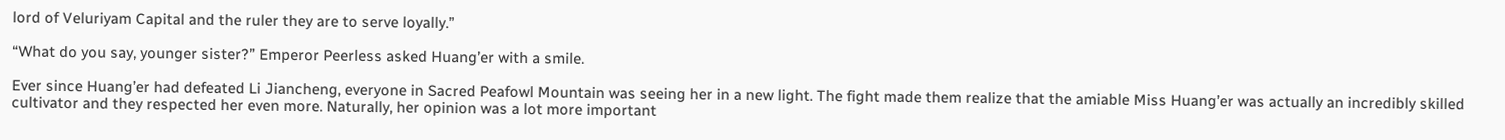lord of Veluriyam Capital and the ruler they are to serve loyally.”

“What do you say, younger sister?” Emperor Peerless asked Huang’er with a smile.

Ever since Huang’er had defeated Li Jiancheng, everyone in Sacred Peafowl Mountain was seeing her in a new light. The fight made them realize that the amiable Miss Huang’er was actually an incredibly skilled cultivator and they respected her even more. Naturally, her opinion was a lot more important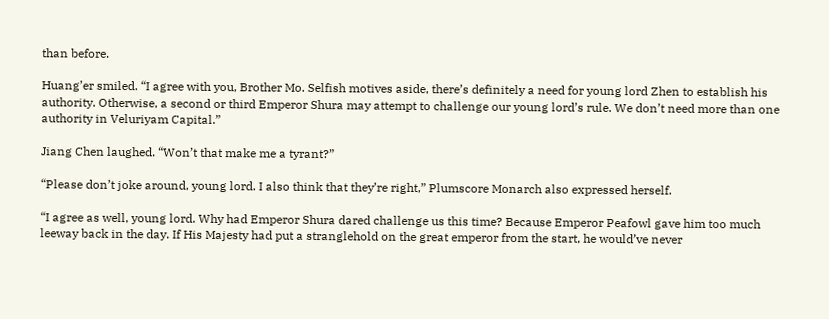than before.

Huang’er smiled. “I agree with you, Brother Mo. Selfish motives aside, there’s definitely a need for young lord Zhen to establish his authority. Otherwise, a second or third Emperor Shura may attempt to challenge our young lord’s rule. We don’t need more than one authority in Veluriyam Capital.”

Jiang Chen laughed. “Won’t that make me a tyrant?”

“Please don’t joke around, young lord. I also think that they’re right,” Plumscore Monarch also expressed herself.

“I agree as well, young lord. Why had Emperor Shura dared challenge us this time? Because Emperor Peafowl gave him too much leeway back in the day. If His Majesty had put a stranglehold on the great emperor from the start, he would’ve never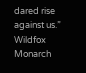dared rise against us.” Wildfox Monarch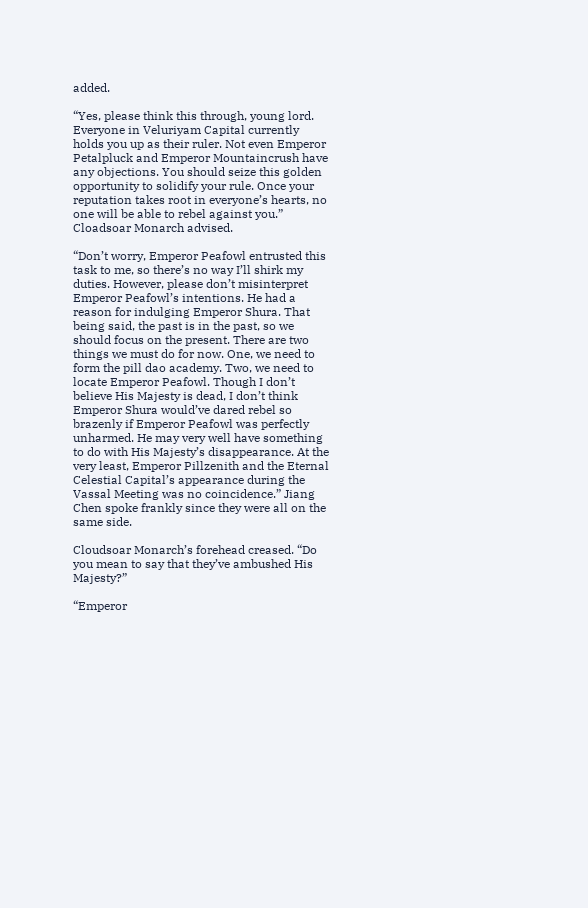added.

“Yes, please think this through, young lord. Everyone in Veluriyam Capital currently holds you up as their ruler. Not even Emperor Petalpluck and Emperor Mountaincrush have any objections. You should seize this golden opportunity to solidify your rule. Once your reputation takes root in everyone’s hearts, no one will be able to rebel against you.” Cloadsoar Monarch advised.

“Don’t worry, Emperor Peafowl entrusted this task to me, so there’s no way I’ll shirk my duties. However, please don’t misinterpret Emperor Peafowl’s intentions. He had a reason for indulging Emperor Shura. That being said, the past is in the past, so we should focus on the present. There are two things we must do for now. One, we need to form the pill dao academy. Two, we need to locate Emperor Peafowl. Though I don’t believe His Majesty is dead, I don’t think Emperor Shura would’ve dared rebel so brazenly if Emperor Peafowl was perfectly unharmed. He may very well have something to do with His Majesty’s disappearance. At the very least, Emperor Pillzenith and the Eternal Celestial Capital’s appearance during the Vassal Meeting was no coincidence.” Jiang Chen spoke frankly since they were all on the same side.

Cloudsoar Monarch’s forehead creased. “Do you mean to say that they’ve ambushed His Majesty?”

“Emperor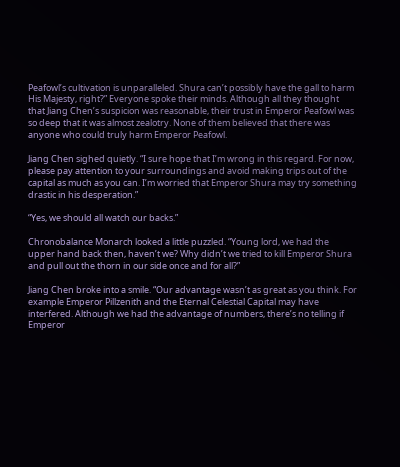Peafowl’s cultivation is unparalleled. Shura can’t possibly have the gall to harm His Majesty, right?” Everyone spoke their minds. Although all they thought that Jiang Chen’s suspicion was reasonable, their trust in Emperor Peafowl was so deep that it was almost zealotry. None of them believed that there was anyone who could truly harm Emperor Peafowl.

Jiang Chen sighed quietly. “I sure hope that I’m wrong in this regard. For now, please pay attention to your surroundings and avoid making trips out of the capital as much as you can. I’m worried that Emperor Shura may try something drastic in his desperation.”

“Yes, we should all watch our backs.”

Chronobalance Monarch looked a little puzzled. “Young lord, we had the upper hand back then, haven’t we? Why didn’t we tried to kill Emperor Shura and pull out the thorn in our side once and for all?”

Jiang Chen broke into a smile. “Our advantage wasn’t as great as you think. For example Emperor Pillzenith and the Eternal Celestial Capital may have interfered. Although we had the advantage of numbers, there’s no telling if Emperor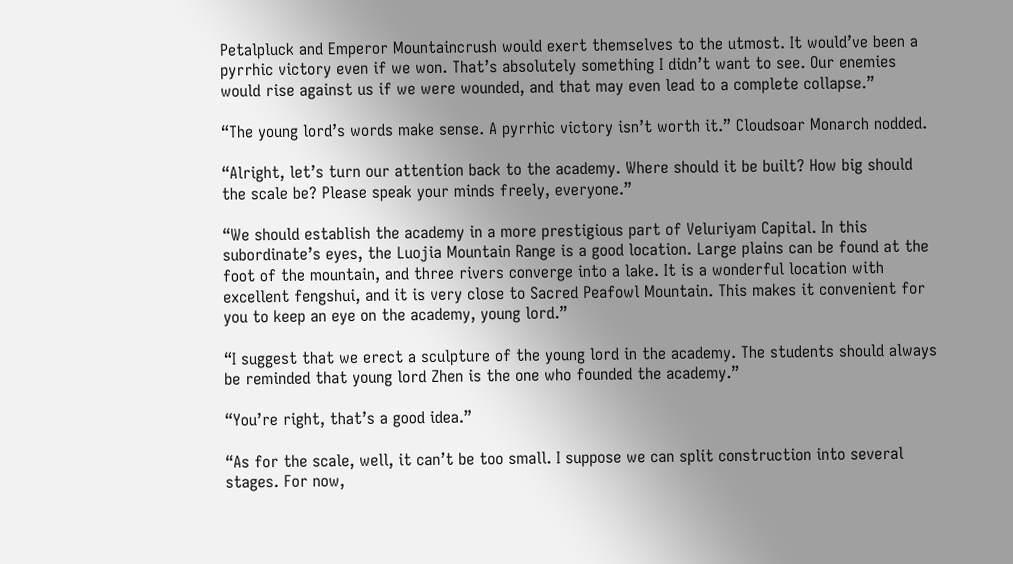Petalpluck and Emperor Mountaincrush would exert themselves to the utmost. It would’ve been a pyrrhic victory even if we won. That’s absolutely something I didn’t want to see. Our enemies would rise against us if we were wounded, and that may even lead to a complete collapse.”

“The young lord’s words make sense. A pyrrhic victory isn’t worth it.” Cloudsoar Monarch nodded.

“Alright, let’s turn our attention back to the academy. Where should it be built? How big should the scale be? Please speak your minds freely, everyone.”

“We should establish the academy in a more prestigious part of Veluriyam Capital. In this subordinate’s eyes, the Luojia Mountain Range is a good location. Large plains can be found at the foot of the mountain, and three rivers converge into a lake. It is a wonderful location with excellent fengshui, and it is very close to Sacred Peafowl Mountain. This makes it convenient for you to keep an eye on the academy, young lord.”

“I suggest that we erect a sculpture of the young lord in the academy. The students should always be reminded that young lord Zhen is the one who founded the academy.”

“You’re right, that’s a good idea.”

“As for the scale, well, it can’t be too small. I suppose we can split construction into several stages. For now,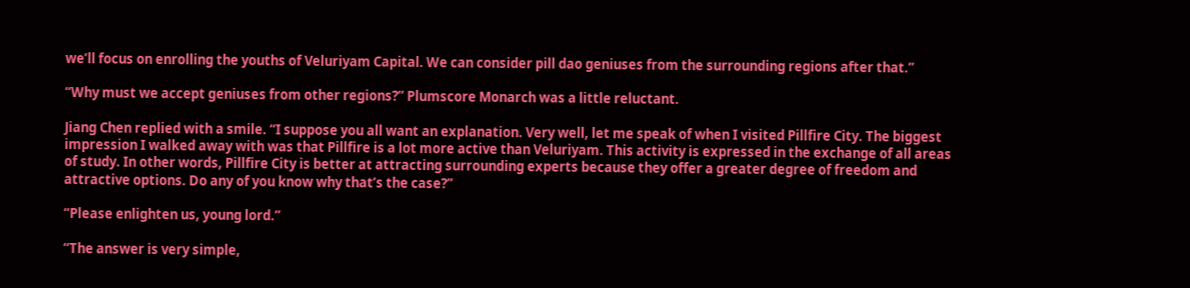we’ll focus on enrolling the youths of Veluriyam Capital. We can consider pill dao geniuses from the surrounding regions after that.”

“Why must we accept geniuses from other regions?” Plumscore Monarch was a little reluctant.

Jiang Chen replied with a smile. “I suppose you all want an explanation. Very well, let me speak of when I visited Pillfire City. The biggest impression I walked away with was that Pillfire is a lot more active than Veluriyam. This activity is expressed in the exchange of all areas of study. In other words, Pillfire City is better at attracting surrounding experts because they offer a greater degree of freedom and attractive options. Do any of you know why that’s the case?”

“Please enlighten us, young lord.”

“The answer is very simple,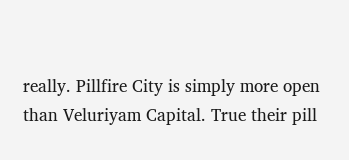really. Pillfire City is simply more open than Veluriyam Capital. True their pill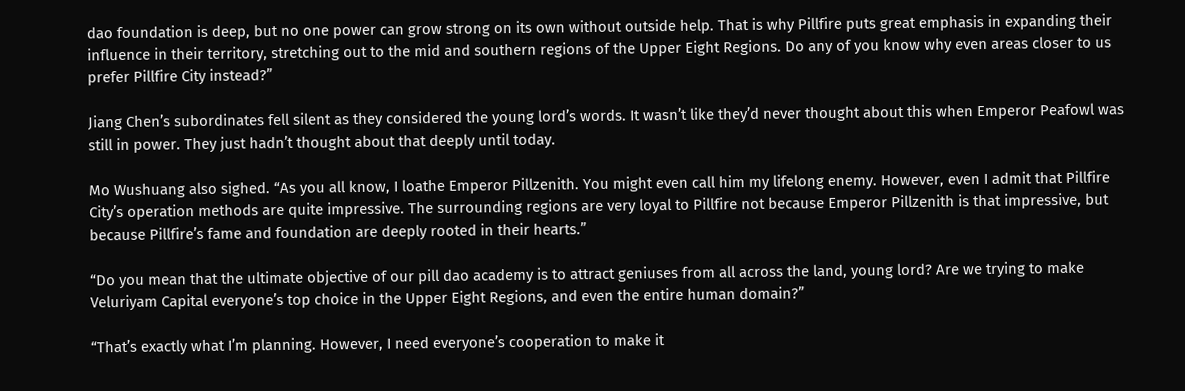dao foundation is deep, but no one power can grow strong on its own without outside help. That is why Pillfire puts great emphasis in expanding their influence in their territory, stretching out to the mid and southern regions of the Upper Eight Regions. Do any of you know why even areas closer to us prefer Pillfire City instead?”

Jiang Chen’s subordinates fell silent as they considered the young lord’s words. It wasn’t like they’d never thought about this when Emperor Peafowl was still in power. They just hadn’t thought about that deeply until today.

Mo Wushuang also sighed. “As you all know, I loathe Emperor Pillzenith. You might even call him my lifelong enemy. However, even I admit that Pillfire City’s operation methods are quite impressive. The surrounding regions are very loyal to Pillfire not because Emperor Pillzenith is that impressive, but because Pillfire’s fame and foundation are deeply rooted in their hearts.”

“Do you mean that the ultimate objective of our pill dao academy is to attract geniuses from all across the land, young lord? Are we trying to make Veluriyam Capital everyone’s top choice in the Upper Eight Regions, and even the entire human domain?”

“That’s exactly what I’m planning. However, I need everyone’s cooperation to make it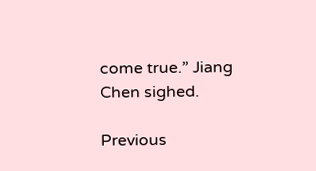come true.” Jiang Chen sighed.

Previous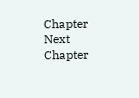Chapter Next Chapter